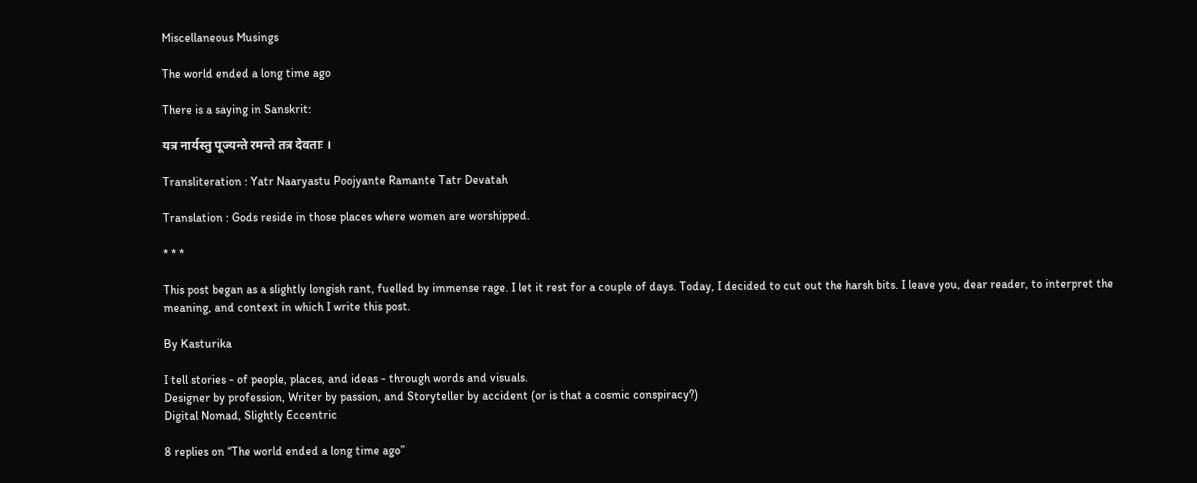Miscellaneous Musings

The world ended a long time ago

There is a saying in Sanskrit:

यत्र नार्यस्तु पूज्यन्ते रमन्ते तत्र देवताः ।

Transliteration : Yatr Naaryastu Poojyante Ramante Tatr Devatah

Translation : Gods reside in those places where women are worshipped.

* * *

This post began as a slightly longish rant, fuelled by immense rage. I let it rest for a couple of days. Today, I decided to cut out the harsh bits. I leave you, dear reader, to interpret the meaning, and context in which I write this post.

By Kasturika

I tell stories - of people, places, and ideas - through words and visuals.
Designer by profession, Writer by passion, and Storyteller by accident (or is that a cosmic conspiracy?)
Digital Nomad, Slightly Eccentric

8 replies on “The world ended a long time ago”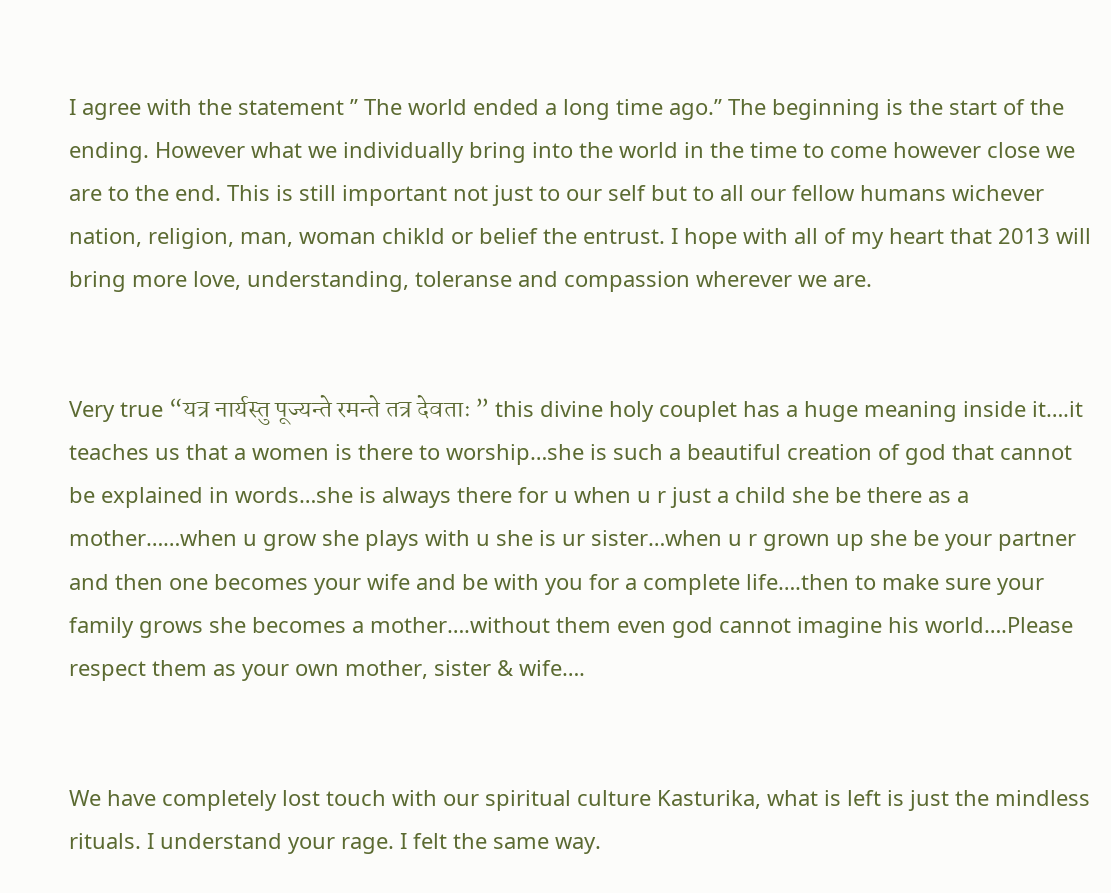I agree with the statement ” The world ended a long time ago.” The beginning is the start of the ending. However what we individually bring into the world in the time to come however close we are to the end. This is still important not just to our self but to all our fellow humans wichever nation, religion, man, woman chikld or belief the entrust. I hope with all of my heart that 2013 will bring more love, understanding, toleranse and compassion wherever we are.


Very true “यत्र नार्यस्तु पूज्यन्ते रमन्ते तत्र देवताः ” this divine holy couplet has a huge meaning inside it….it teaches us that a women is there to worship…she is such a beautiful creation of god that cannot be explained in words…she is always there for u when u r just a child she be there as a mother……when u grow she plays with u she is ur sister…when u r grown up she be your partner and then one becomes your wife and be with you for a complete life….then to make sure your family grows she becomes a mother….without them even god cannot imagine his world….Please respect them as your own mother, sister & wife….


We have completely lost touch with our spiritual culture Kasturika, what is left is just the mindless rituals. I understand your rage. I felt the same way.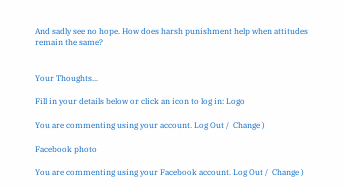And sadly see no hope. How does harsh punishment help when attitudes remain the same?


Your Thoughts...

Fill in your details below or click an icon to log in: Logo

You are commenting using your account. Log Out /  Change )

Facebook photo

You are commenting using your Facebook account. Log Out /  Change )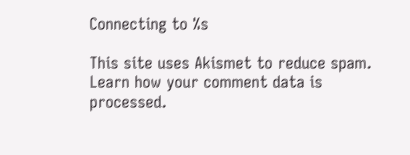Connecting to %s

This site uses Akismet to reduce spam. Learn how your comment data is processed.